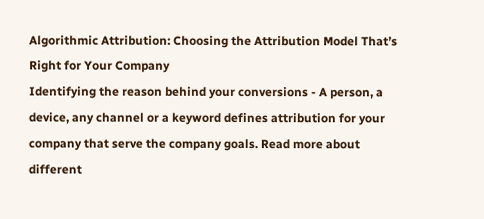Algorithmic Attribution: Choosing the Attribution Model That’s Right for Your Company
Identifying the reason behind your conversions - A person, a device, any channel or a keyword defines attribution for your company that serve the company goals. Read more about different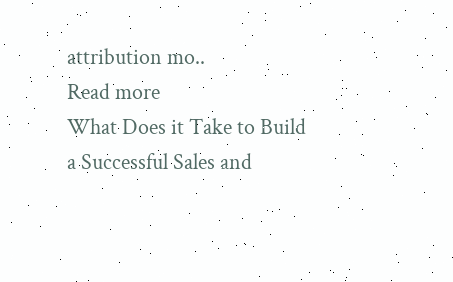attribution mo..
Read more
What Does it Take to Build a Successful Sales and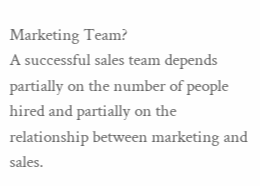Marketing Team?
A successful sales team depends partially on the number of people hired and partially on the relationship between marketing and sales.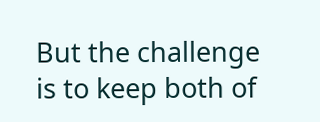But the challenge is to keep both of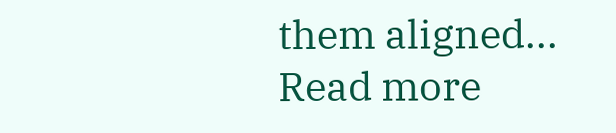them aligned...
Read more